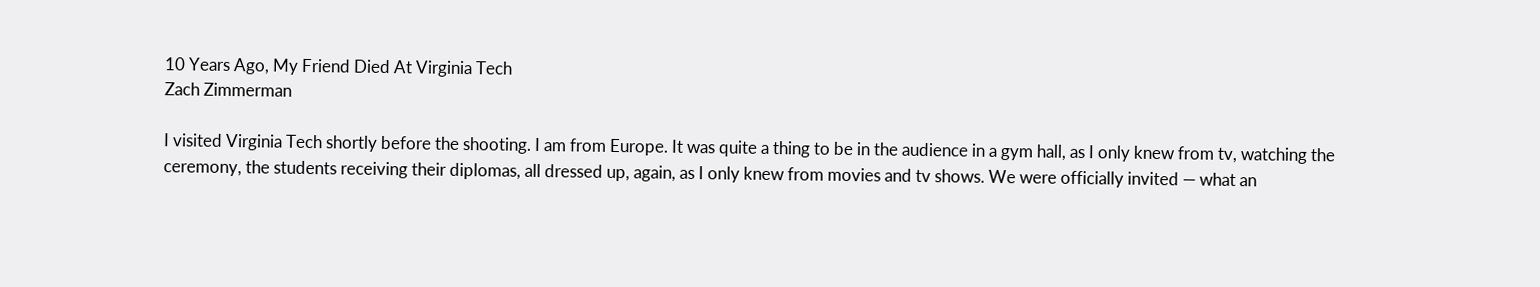10 Years Ago, My Friend Died At Virginia Tech
Zach Zimmerman

I visited Virginia Tech shortly before the shooting. I am from Europe. It was quite a thing to be in the audience in a gym hall, as I only knew from tv, watching the ceremony, the students receiving their diplomas, all dressed up, again, as I only knew from movies and tv shows. We were officially invited — what an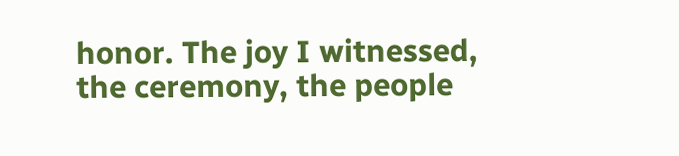honor. The joy I witnessed, the ceremony, the people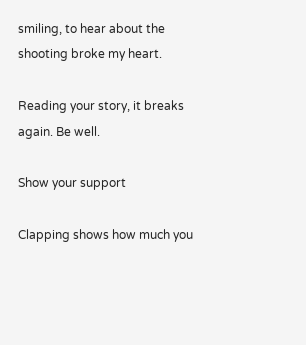smiling, to hear about the shooting broke my heart.

Reading your story, it breaks again. Be well.

Show your support

Clapping shows how much you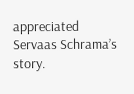appreciated Servaas Schrama’s story.